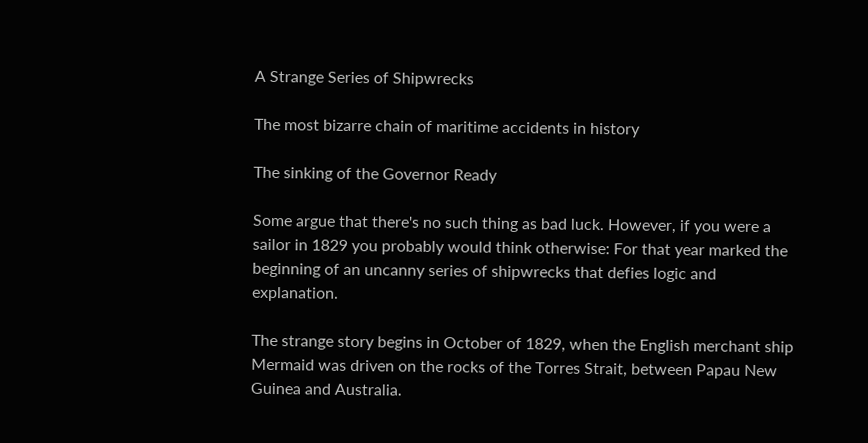A Strange Series of Shipwrecks

The most bizarre chain of maritime accidents in history

The sinking of the Governor Ready

Some argue that there's no such thing as bad luck. However, if you were a sailor in 1829 you probably would think otherwise: For that year marked the beginning of an uncanny series of shipwrecks that defies logic and explanation.

The strange story begins in October of 1829, when the English merchant ship Mermaid was driven on the rocks of the Torres Strait, between Papau New Guinea and Australia.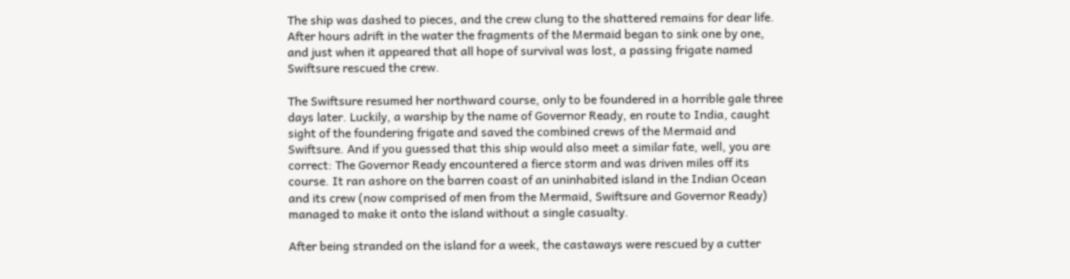The ship was dashed to pieces, and the crew clung to the shattered remains for dear life. After hours adrift in the water the fragments of the Mermaid began to sink one by one, and just when it appeared that all hope of survival was lost, a passing frigate named Swiftsure rescued the crew.

The Swiftsure resumed her northward course, only to be foundered in a horrible gale three days later. Luckily, a warship by the name of Governor Ready, en route to India, caught sight of the foundering frigate and saved the combined crews of the Mermaid and Swiftsure. And if you guessed that this ship would also meet a similar fate, well, you are correct: The Governor Ready encountered a fierce storm and was driven miles off its course. It ran ashore on the barren coast of an uninhabited island in the Indian Ocean and its crew (now comprised of men from the Mermaid, Swiftsure and Governor Ready) managed to make it onto the island without a single casualty.

After being stranded on the island for a week, the castaways were rescued by a cutter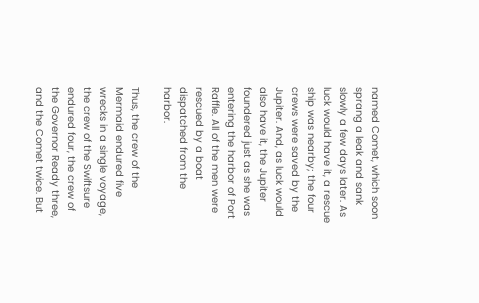named Comet, which soon sprang a leak and sank slowly a few days later. As luck would have it, a rescue ship was nearby; the four crews were saved by the Jupiter. And, as luck would also have it, the Jupiter foundered just as she was entering the harbor of Port Raffle. All of the men were rescued by a boat dispatched from the harbor.

Thus, the crew of the Mermaid endured five wrecks in a single voyage, the crew of the Swiftsure endured four, the crew of the Governor Ready three, and the Comet twice. But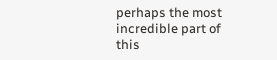perhaps the most incredible part of this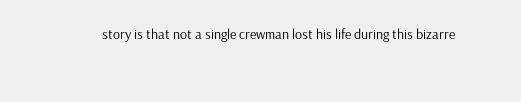story is that not a single crewman lost his life during this bizarre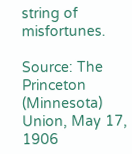string of misfortunes.

Source: The Princeton (Minnesota) Union, May 17, 1906